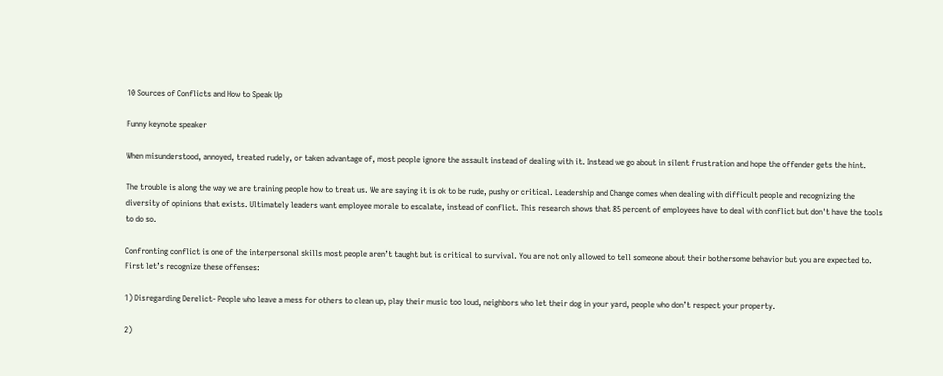10 Sources of Conflicts and How to Speak Up

Funny keynote speaker

When misunderstood, annoyed, treated rudely, or taken advantage of, most people ignore the assault instead of dealing with it. Instead we go about in silent frustration and hope the offender gets the hint.

The trouble is along the way we are training people how to treat us. We are saying it is ok to be rude, pushy or critical. Leadership and Change comes when dealing with difficult people and recognizing the diversity of opinions that exists. Ultimately leaders want employee morale to escalate, instead of conflict. This research shows that 85 percent of employees have to deal with conflict but don't have the tools to do so.

Confronting conflict is one of the interpersonal skills most people aren’t taught but is critical to survival. You are not only allowed to tell someone about their bothersome behavior but you are expected to. First let’s recognize these offenses:

1) Disregarding Derelict- People who leave a mess for others to clean up, play their music too loud, neighbors who let their dog in your yard, people who don’t respect your property.

2)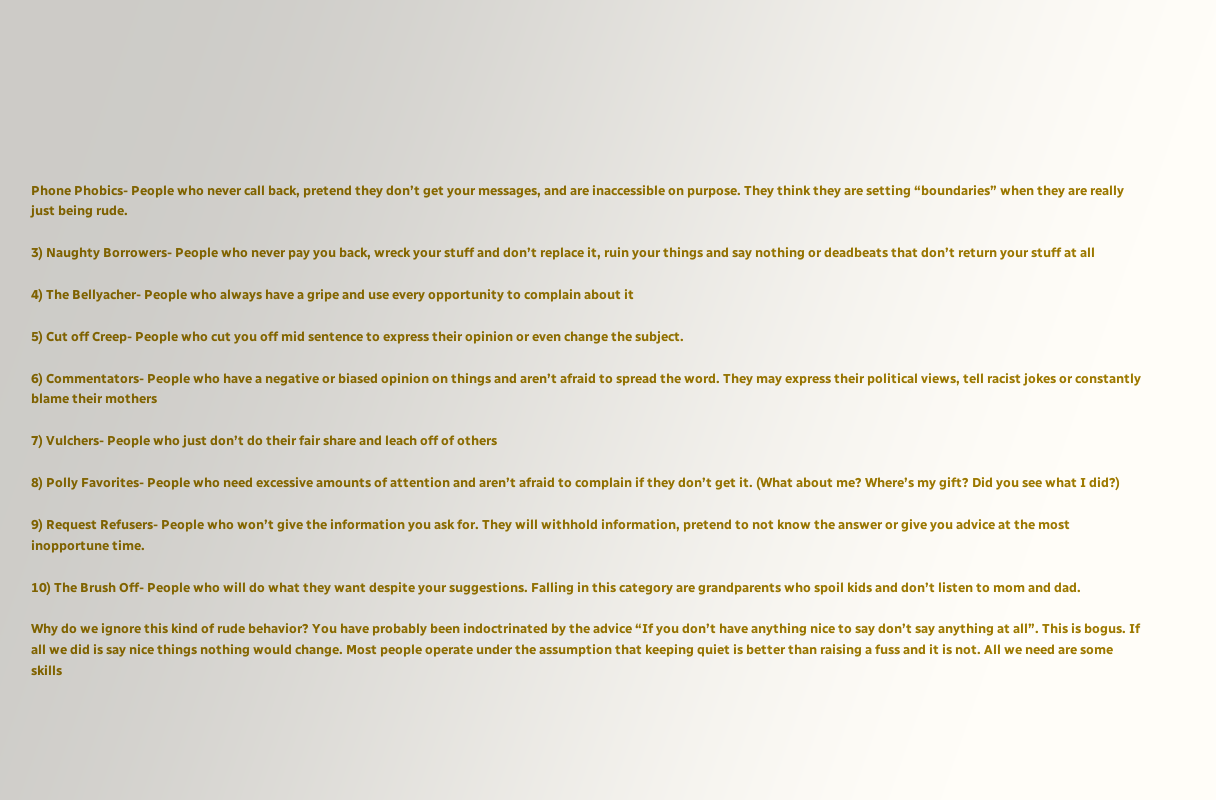Phone Phobics- People who never call back, pretend they don’t get your messages, and are inaccessible on purpose. They think they are setting “boundaries” when they are really just being rude.

3) Naughty Borrowers- People who never pay you back, wreck your stuff and don’t replace it, ruin your things and say nothing or deadbeats that don’t return your stuff at all

4) The Bellyacher- People who always have a gripe and use every opportunity to complain about it

5) Cut off Creep- People who cut you off mid sentence to express their opinion or even change the subject.

6) Commentators- People who have a negative or biased opinion on things and aren’t afraid to spread the word. They may express their political views, tell racist jokes or constantly blame their mothers

7) Vulchers- People who just don’t do their fair share and leach off of others

8) Polly Favorites- People who need excessive amounts of attention and aren’t afraid to complain if they don’t get it. (What about me? Where’s my gift? Did you see what I did?)

9) Request Refusers- People who won’t give the information you ask for. They will withhold information, pretend to not know the answer or give you advice at the most inopportune time.

10) The Brush Off- People who will do what they want despite your suggestions. Falling in this category are grandparents who spoil kids and don’t listen to mom and dad.

Why do we ignore this kind of rude behavior? You have probably been indoctrinated by the advice “If you don’t have anything nice to say don’t say anything at all”. This is bogus. If all we did is say nice things nothing would change. Most people operate under the assumption that keeping quiet is better than raising a fuss and it is not. All we need are some skills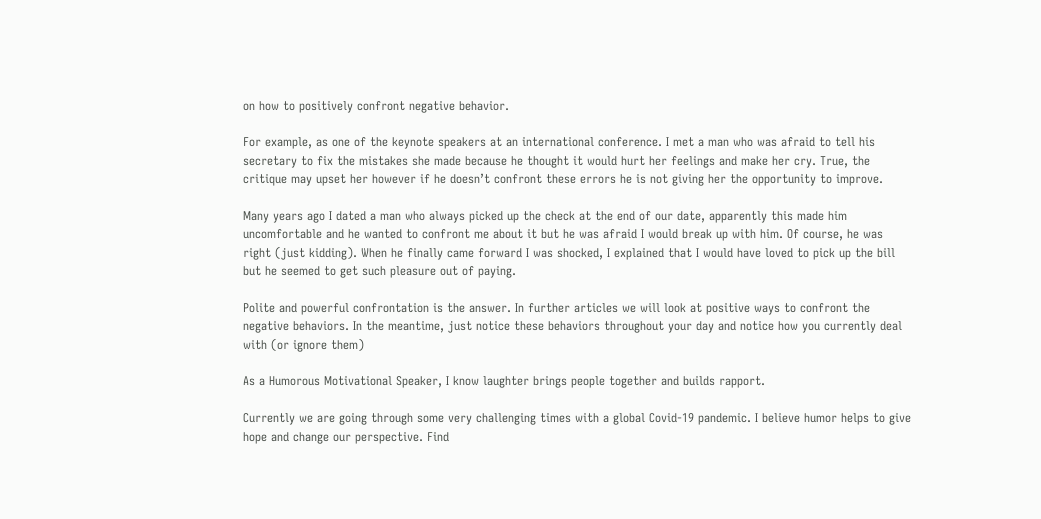on how to positively confront negative behavior.

For example, as one of the keynote speakers at an international conference. I met a man who was afraid to tell his secretary to fix the mistakes she made because he thought it would hurt her feelings and make her cry. True, the critique may upset her however if he doesn’t confront these errors he is not giving her the opportunity to improve.

Many years ago I dated a man who always picked up the check at the end of our date, apparently this made him uncomfortable and he wanted to confront me about it but he was afraid I would break up with him. Of course, he was right (just kidding). When he finally came forward I was shocked, I explained that I would have loved to pick up the bill but he seemed to get such pleasure out of paying.

Polite and powerful confrontation is the answer. In further articles we will look at positive ways to confront the negative behaviors. In the meantime, just notice these behaviors throughout your day and notice how you currently deal with (or ignore them)

As a Humorous Motivational Speaker, I know laughter brings people together and builds rapport.

Currently we are going through some very challenging times with a global Covid-19 pandemic. I believe humor helps to give hope and change our perspective. Find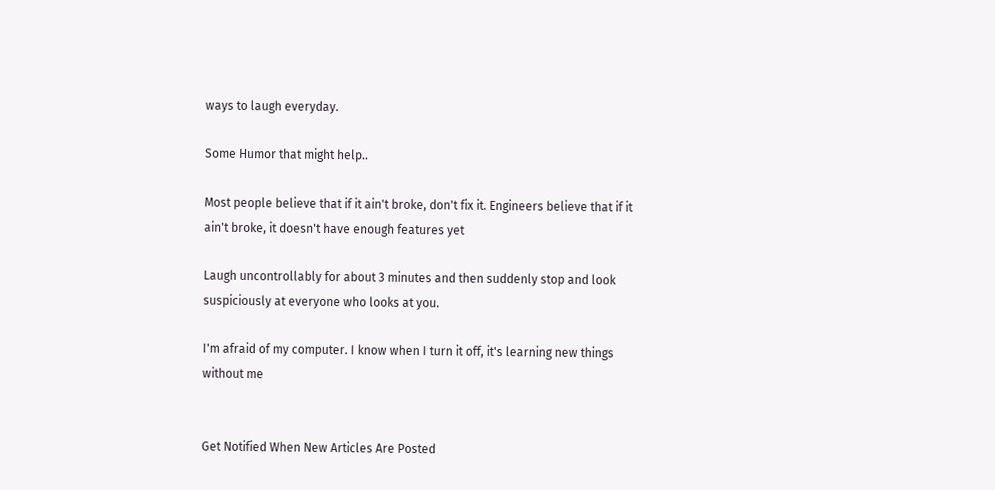ways to laugh everyday.

Some Humor that might help..

Most people believe that if it ain't broke, don't fix it. Engineers believe that if it ain't broke, it doesn't have enough features yet

Laugh uncontrollably for about 3 minutes and then suddenly stop and look suspiciously at everyone who looks at you.

I'm afraid of my computer. I know when I turn it off, it's learning new things without me


Get Notified When New Articles Are Posted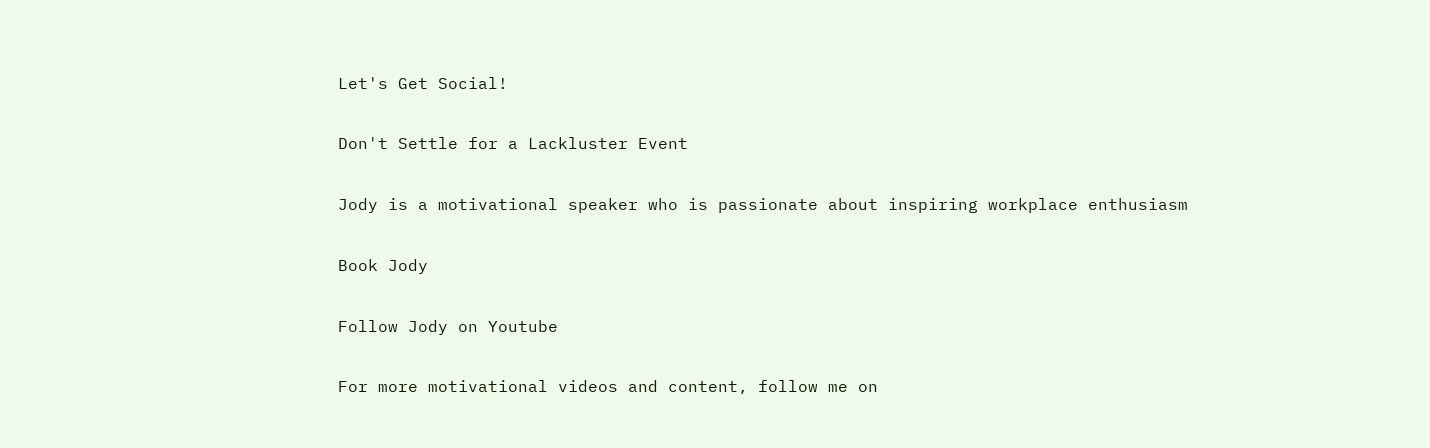Let's Get Social!

Don't Settle for a Lackluster Event

Jody is a motivational speaker who is passionate about inspiring workplace enthusiasm

Book Jody

Follow Jody on Youtube

For more motivational videos and content, follow me on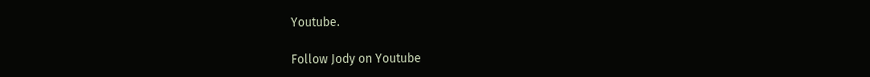Youtube.

Follow Jody on Youtube